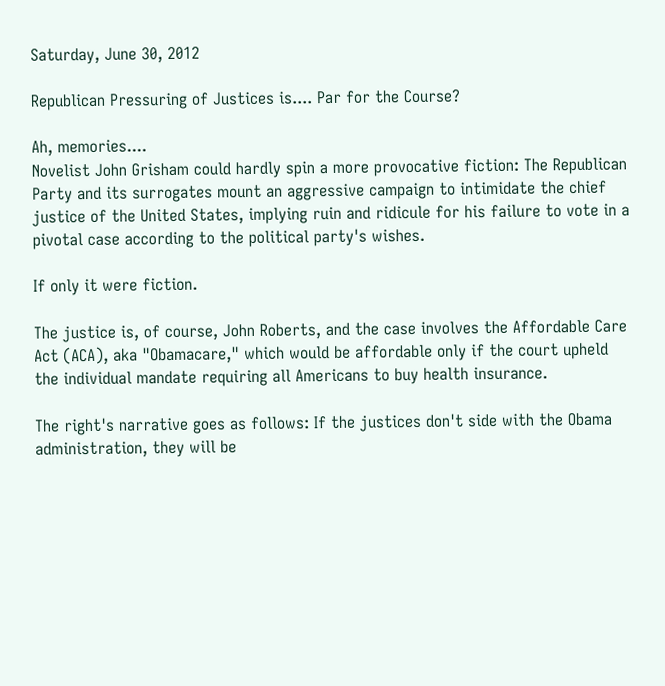Saturday, June 30, 2012

Republican Pressuring of Justices is.... Par for the Course?

Ah, memories....
Novelist John Grisham could hardly spin a more provocative fiction: The Republican Party and its surrogates mount an aggressive campaign to intimidate the chief justice of the United States, implying ruin and ridicule for his failure to vote in a pivotal case according to the political party's wishes.

If only it were fiction.

The justice is, of course, John Roberts, and the case involves the Affordable Care Act (ACA), aka "Obamacare," which would be affordable only if the court upheld the individual mandate requiring all Americans to buy health insurance.

The right's narrative goes as follows: If the justices don't side with the Obama administration, they will be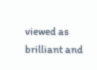viewed as brilliant and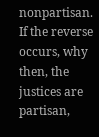nonpartisan. If the reverse occurs, why then, the justices are partisan,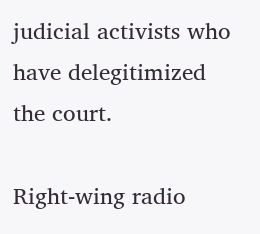judicial activists who have delegitimized the court.

Right-wing radio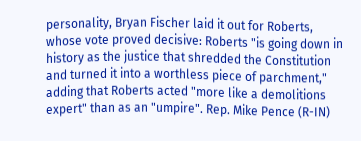personality, Bryan Fischer laid it out for Roberts, whose vote proved decisive: Roberts "is going down in history as the justice that shredded the Constitution and turned it into a worthless piece of parchment," adding that Roberts acted "more like a demolitions expert" than as an "umpire". Rep. Mike Pence (R-IN)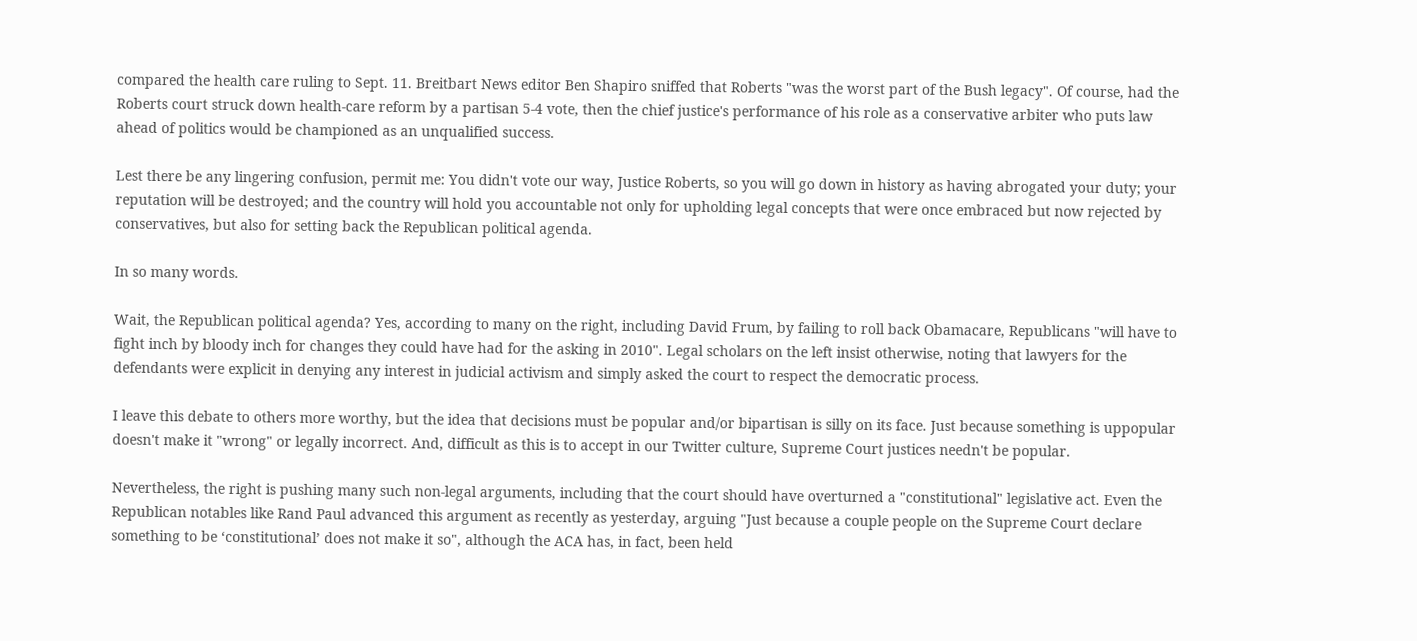compared the health care ruling to Sept. 11. Breitbart News editor Ben Shapiro sniffed that Roberts "was the worst part of the Bush legacy". Of course, had the Roberts court struck down health-care reform by a partisan 5-4 vote, then the chief justice's performance of his role as a conservative arbiter who puts law ahead of politics would be championed as an unqualified success.

Lest there be any lingering confusion, permit me: You didn't vote our way, Justice Roberts, so you will go down in history as having abrogated your duty; your reputation will be destroyed; and the country will hold you accountable not only for upholding legal concepts that were once embraced but now rejected by conservatives, but also for setting back the Republican political agenda.

In so many words.

Wait, the Republican political agenda? Yes, according to many on the right, including David Frum, by failing to roll back Obamacare, Republicans "will have to fight inch by bloody inch for changes they could have had for the asking in 2010". Legal scholars on the left insist otherwise, noting that lawyers for the defendants were explicit in denying any interest in judicial activism and simply asked the court to respect the democratic process.

I leave this debate to others more worthy, but the idea that decisions must be popular and/or bipartisan is silly on its face. Just because something is uppopular doesn't make it "wrong" or legally incorrect. And, difficult as this is to accept in our Twitter culture, Supreme Court justices needn't be popular.

Nevertheless, the right is pushing many such non-legal arguments, including that the court should have overturned a "constitutional" legislative act. Even the Republican notables like Rand Paul advanced this argument as recently as yesterday, arguing "Just because a couple people on the Supreme Court declare something to be ‘constitutional’ does not make it so", although the ACA has, in fact, been held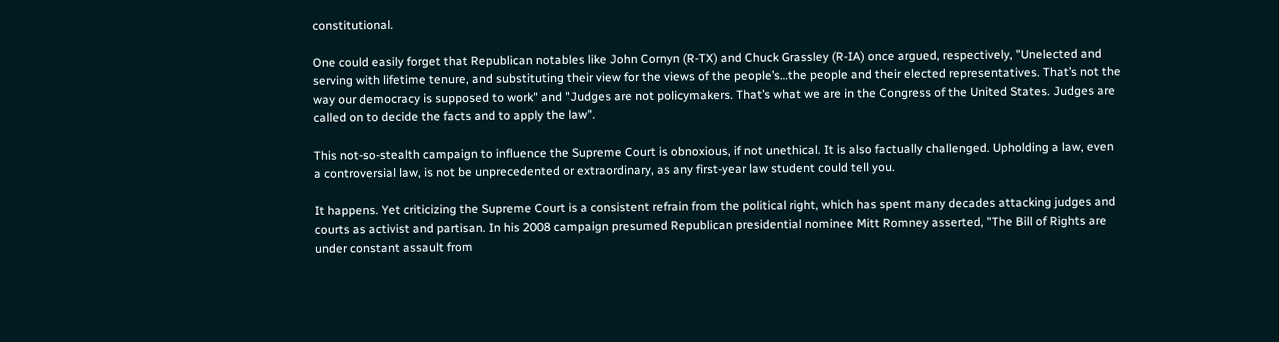constitutional.

One could easily forget that Republican notables like John Cornyn (R-TX) and Chuck Grassley (R-IA) once argued, respectively, "Unelected and serving with lifetime tenure, and substituting their view for the views of the people’s…the people and their elected representatives. That’s not the way our democracy is supposed to work" and "Judges are not policymakers. That’s what we are in the Congress of the United States. Judges are called on to decide the facts and to apply the law".

This not-so-stealth campaign to influence the Supreme Court is obnoxious, if not unethical. It is also factually challenged. Upholding a law, even a controversial law, is not be unprecedented or extraordinary, as any first-year law student could tell you.

It happens. Yet criticizing the Supreme Court is a consistent refrain from the political right, which has spent many decades attacking judges and courts as activist and partisan. In his 2008 campaign presumed Republican presidential nominee Mitt Romney asserted, "The Bill of Rights are under constant assault from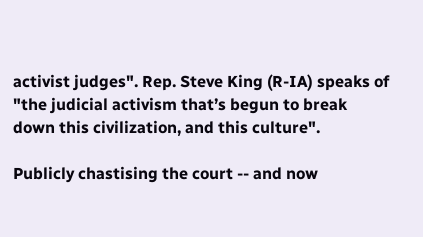activist judges". Rep. Steve King (R-IA) speaks of "the judicial activism that’s begun to break down this civilization, and this culture".

Publicly chastising the court -- and now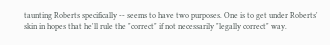taunting Roberts specifically -- seems to have two purposes. One is to get under Roberts' skin in hopes that he'll rule the "correct" if not necessarily "legally correct" way.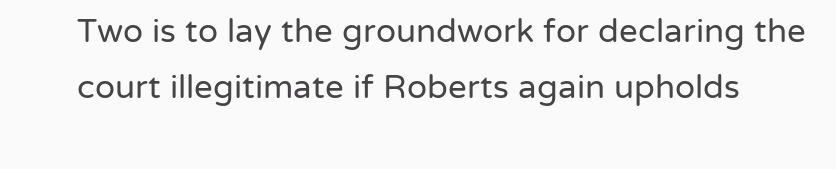Two is to lay the groundwork for declaring the court illegitimate if Roberts again upholds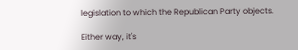legislation to which the Republican Party objects.

Either way, it's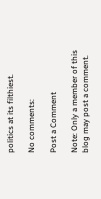politics at its filthiest.

No comments:

Post a Comment

Note: Only a member of this blog may post a comment.